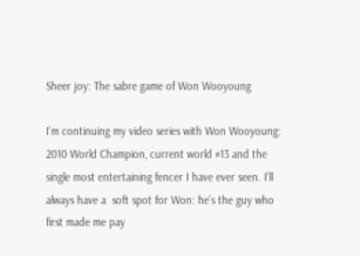Sheer joy: The sabre game of Won Wooyoung

I’m continuing my video series with Won Wooyoung: 2010 World Champion, current world #13 and the single most entertaining fencer I have ever seen. I’ll always have a  soft spot for Won: he’s the guy who first made me pay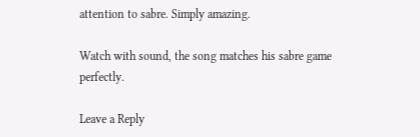attention to sabre. Simply amazing.

Watch with sound, the song matches his sabre game perfectly.

Leave a Reply